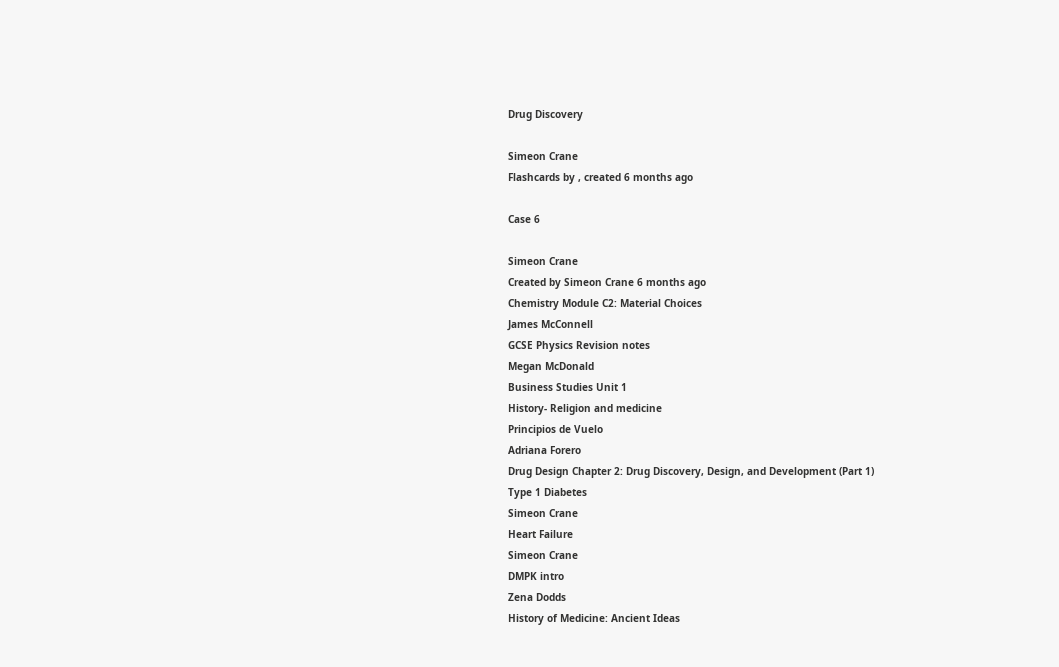Drug Discovery

Simeon Crane
Flashcards by , created 6 months ago

Case 6

Simeon Crane
Created by Simeon Crane 6 months ago
Chemistry Module C2: Material Choices
James McConnell
GCSE Physics Revision notes
Megan McDonald
Business Studies Unit 1
History- Religion and medicine
Principios de Vuelo
Adriana Forero
Drug Design Chapter 2: Drug Discovery, Design, and Development (Part 1)
Type 1 Diabetes
Simeon Crane
Heart Failure
Simeon Crane
DMPK intro
Zena Dodds
History of Medicine: Ancient Ideas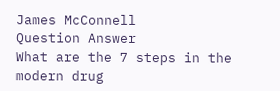James McConnell
Question Answer
What are the 7 steps in the modern drug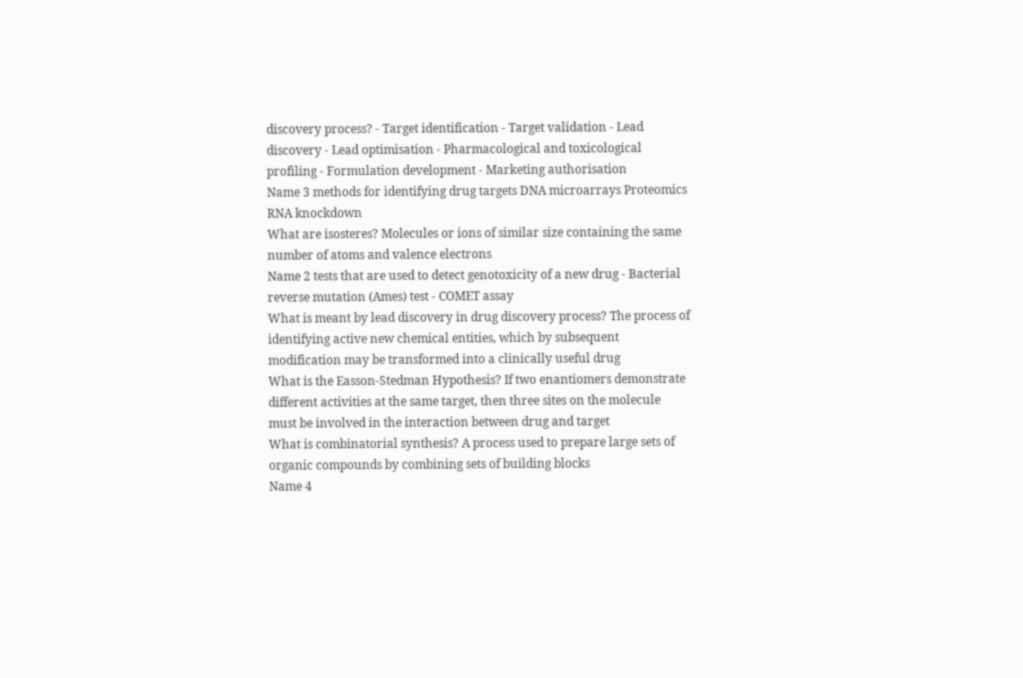discovery process? - Target identification - Target validation - Lead discovery - Lead optimisation - Pharmacological and toxicological profiling - Formulation development - Marketing authorisation
Name 3 methods for identifying drug targets DNA microarrays Proteomics RNA knockdown
What are isosteres? Molecules or ions of similar size containing the same number of atoms and valence electrons
Name 2 tests that are used to detect genotoxicity of a new drug - Bacterial reverse mutation (Ames) test - COMET assay
What is meant by lead discovery in drug discovery process? The process of identifying active new chemical entities, which by subsequent modification may be transformed into a clinically useful drug
What is the Easson-Stedman Hypothesis? If two enantiomers demonstrate different activities at the same target, then three sites on the molecule must be involved in the interaction between drug and target
What is combinatorial synthesis? A process used to prepare large sets of organic compounds by combining sets of building blocks
Name 4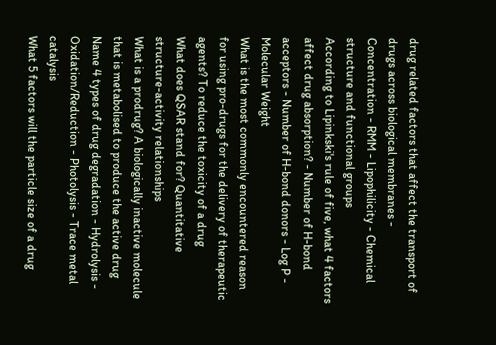drug related factors that affect the transport of drugs across biological membranes - Concentration - RMM - Lipophilicity - Chemical structure and functional groups
According to Lipinkski's rule of five, what 4 factors affect drug absorption? - Number of H-bond acceptors - Number of H-bond donors - Log P - Molecular Weight
What is the most commonly encountered reason for using pro-drugs for the delivery of therapeutic agents? To reduce the toxicity of a drug
What does QSAR stand for? Quantitative structure-activity relationships
What is a prodrug? A biologically inactive molecule that is metabolised to produce the active drug
Name 4 types of drug degradation - Hydrolysis - Oxidation/Reduction - Photolysis - Trace metal catalysis
What 5 factors will the particle size of a drug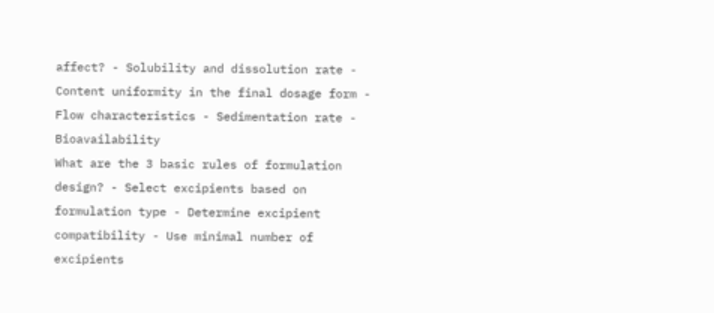affect? - Solubility and dissolution rate - Content uniformity in the final dosage form - Flow characteristics - Sedimentation rate - Bioavailability
What are the 3 basic rules of formulation design? - Select excipients based on formulation type - Determine excipient compatibility - Use minimal number of excipients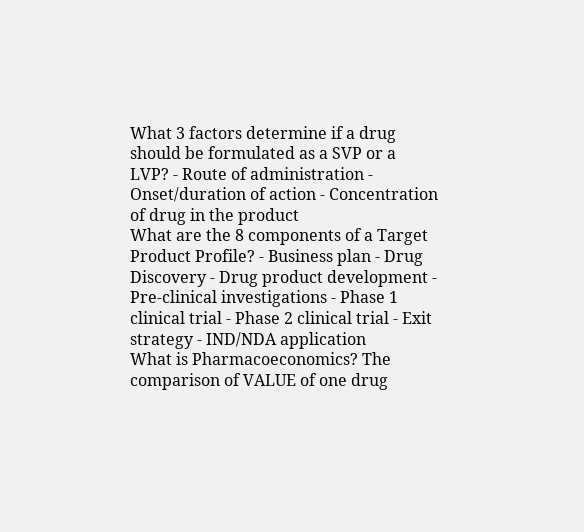What 3 factors determine if a drug should be formulated as a SVP or a LVP? - Route of administration - Onset/duration of action - Concentration of drug in the product
What are the 8 components of a Target Product Profile? - Business plan - Drug Discovery - Drug product development - Pre-clinical investigations - Phase 1 clinical trial - Phase 2 clinical trial - Exit strategy - IND/NDA application
What is Pharmacoeconomics? The comparison of VALUE of one drug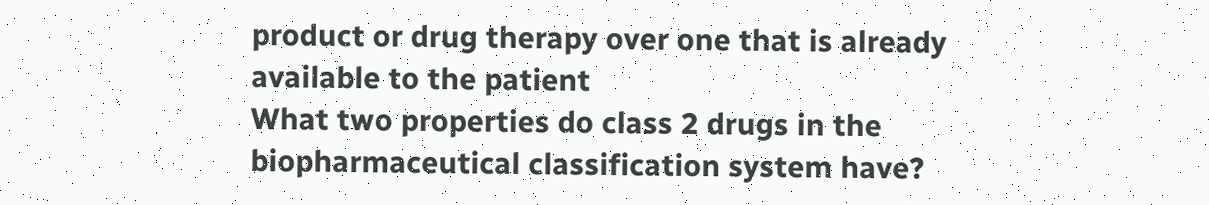product or drug therapy over one that is already available to the patient
What two properties do class 2 drugs in the biopharmaceutical classification system have?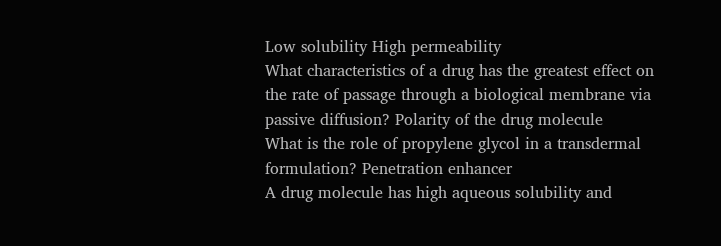Low solubility High permeability
What characteristics of a drug has the greatest effect on the rate of passage through a biological membrane via passive diffusion? Polarity of the drug molecule
What is the role of propylene glycol in a transdermal formulation? Penetration enhancer
A drug molecule has high aqueous solubility and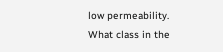low permeability. What class in the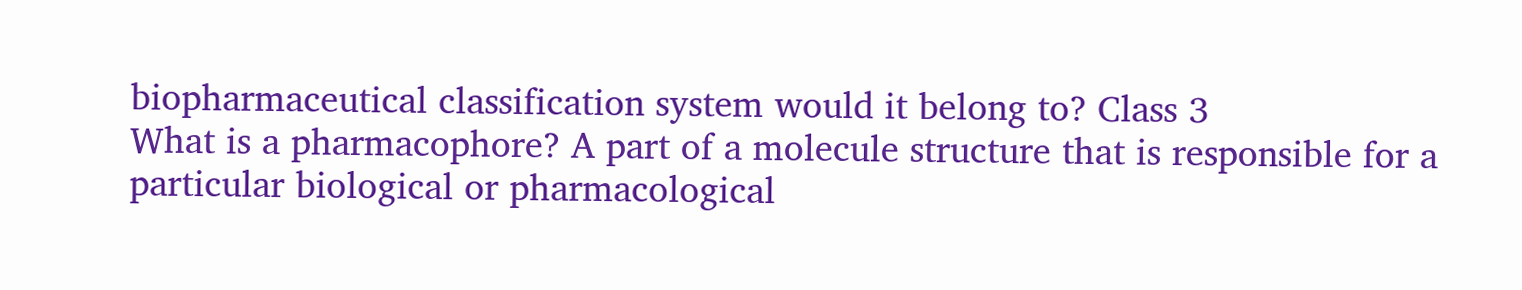biopharmaceutical classification system would it belong to? Class 3
What is a pharmacophore? A part of a molecule structure that is responsible for a particular biological or pharmacological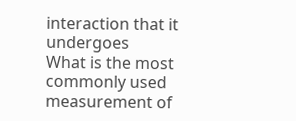interaction that it undergoes
What is the most commonly used measurement of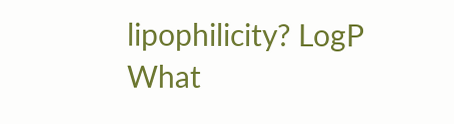lipophilicity? LogP
What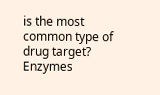is the most common type of drug target? Enzymes